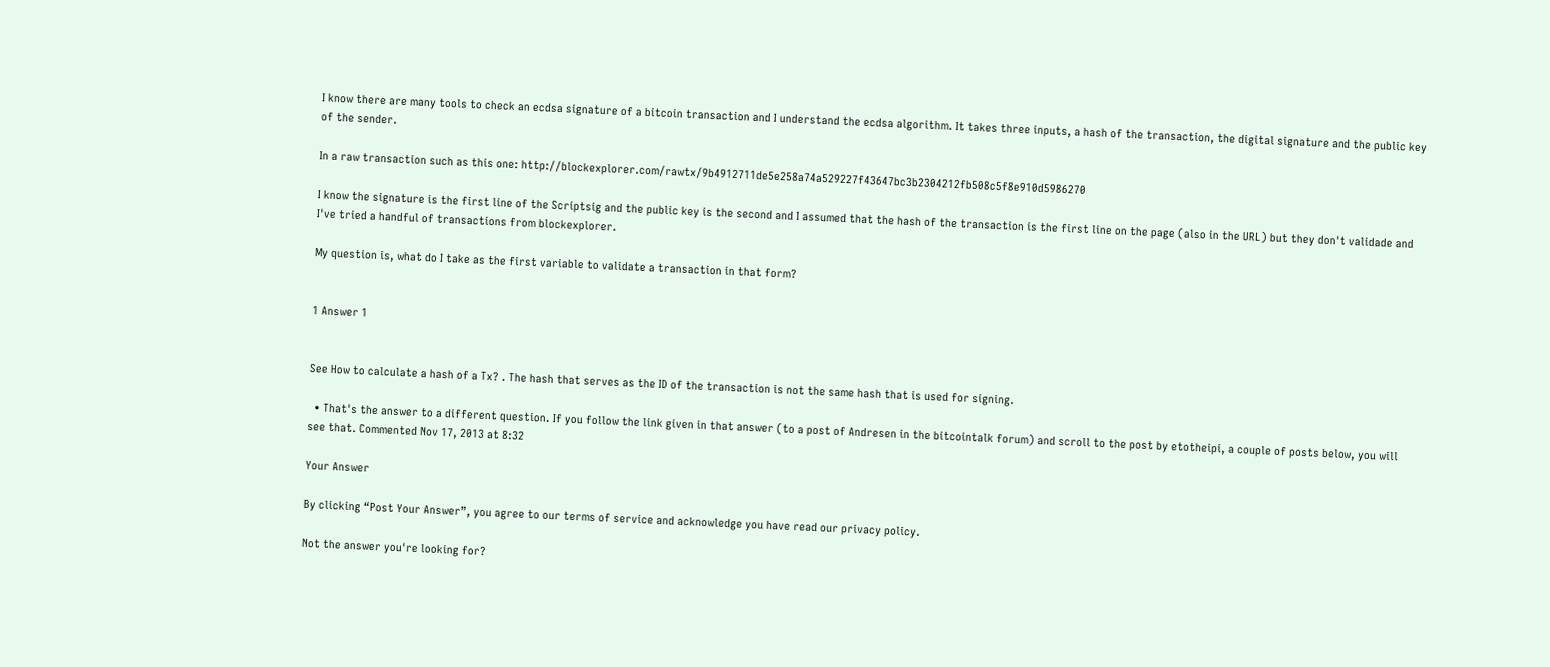I know there are many tools to check an ecdsa signature of a bitcoin transaction and I understand the ecdsa algorithm. It takes three inputs, a hash of the transaction, the digital signature and the public key of the sender.

In a raw transaction such as this one: http://blockexplorer.com/rawtx/9b4912711de5e258a74a529227f43647bc3b2304212fb508c5f8e910d5986270

I know the signature is the first line of the Scriptsig and the public key is the second and I assumed that the hash of the transaction is the first line on the page (also in the URL) but they don't validade and I've tried a handful of transactions from blockexplorer.

My question is, what do I take as the first variable to validate a transaction in that form?


1 Answer 1


See How to calculate a hash of a Tx? . The hash that serves as the ID of the transaction is not the same hash that is used for signing.

  • That's the answer to a different question. If you follow the link given in that answer (to a post of Andresen in the bitcointalk forum) and scroll to the post by etotheipi, a couple of posts below, you will see that. Commented Nov 17, 2013 at 8:32

Your Answer

By clicking “Post Your Answer”, you agree to our terms of service and acknowledge you have read our privacy policy.

Not the answer you're looking for?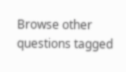Browse other questions tagged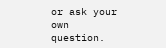or ask your own question.